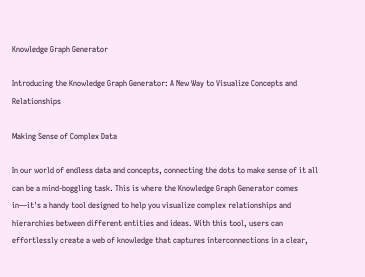Knowledge Graph Generator

Introducing the Knowledge Graph Generator: A New Way to Visualize Concepts and Relationships

Making Sense of Complex Data

In our world of endless data and concepts, connecting the dots to make sense of it all can be a mind-boggling task. This is where the Knowledge Graph Generator comes in—it's a handy tool designed to help you visualize complex relationships and hierarchies between different entities and ideas. With this tool, users can effortlessly create a web of knowledge that captures interconnections in a clear,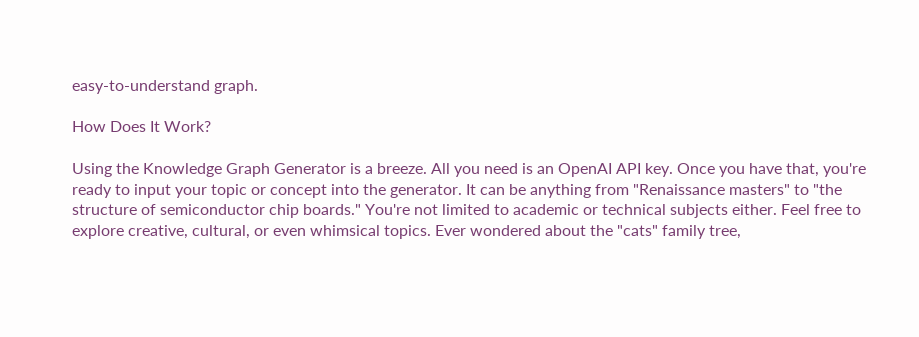easy-to-understand graph.

How Does It Work?

Using the Knowledge Graph Generator is a breeze. All you need is an OpenAI API key. Once you have that, you're ready to input your topic or concept into the generator. It can be anything from "Renaissance masters" to "the structure of semiconductor chip boards." You're not limited to academic or technical subjects either. Feel free to explore creative, cultural, or even whimsical topics. Ever wondered about the "cats" family tree,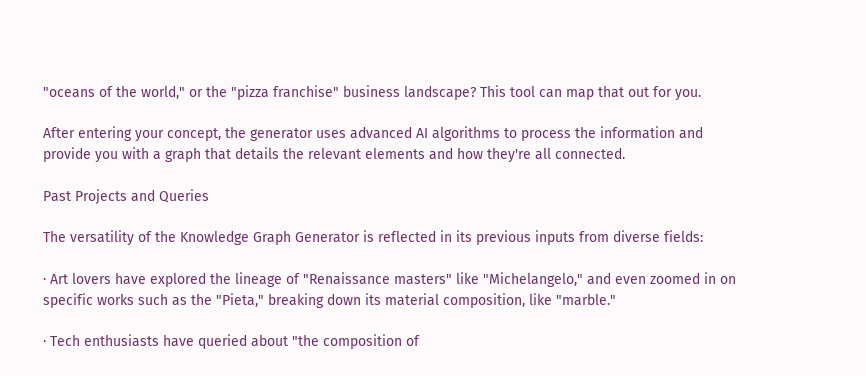"oceans of the world," or the "pizza franchise" business landscape? This tool can map that out for you.

After entering your concept, the generator uses advanced AI algorithms to process the information and provide you with a graph that details the relevant elements and how they're all connected.

Past Projects and Queries

The versatility of the Knowledge Graph Generator is reflected in its previous inputs from diverse fields:

· Art lovers have explored the lineage of "Renaissance masters" like "Michelangelo," and even zoomed in on specific works such as the "Pieta," breaking down its material composition, like "marble."

· Tech enthusiasts have queried about "the composition of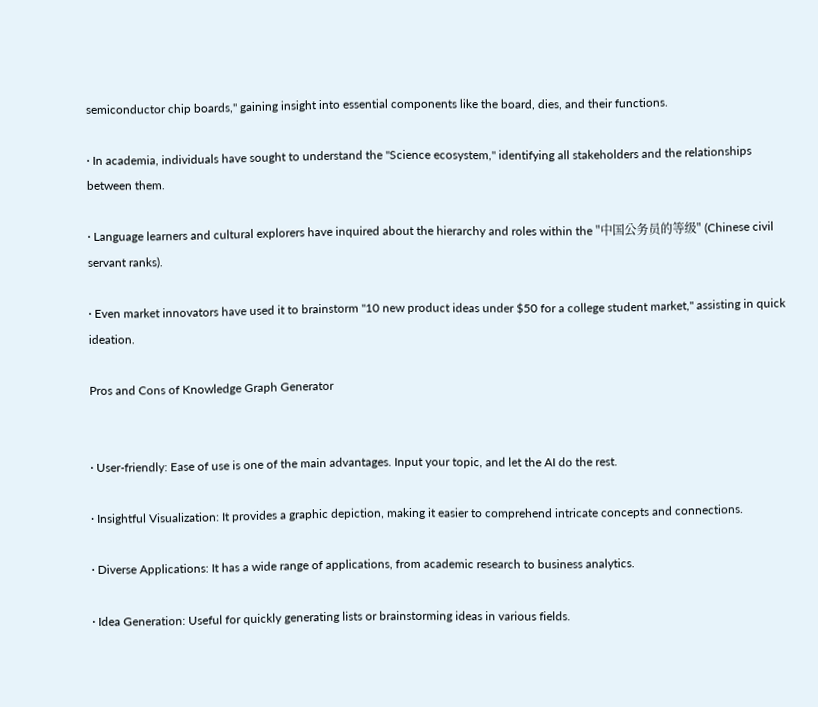semiconductor chip boards," gaining insight into essential components like the board, dies, and their functions.

· In academia, individuals have sought to understand the "Science ecosystem," identifying all stakeholders and the relationships between them.

· Language learners and cultural explorers have inquired about the hierarchy and roles within the "中国公务员的等级" (Chinese civil servant ranks).

· Even market innovators have used it to brainstorm "10 new product ideas under $50 for a college student market," assisting in quick ideation.

Pros and Cons of Knowledge Graph Generator


· User-friendly: Ease of use is one of the main advantages. Input your topic, and let the AI do the rest.

· Insightful Visualization: It provides a graphic depiction, making it easier to comprehend intricate concepts and connections.

· Diverse Applications: It has a wide range of applications, from academic research to business analytics.

· Idea Generation: Useful for quickly generating lists or brainstorming ideas in various fields.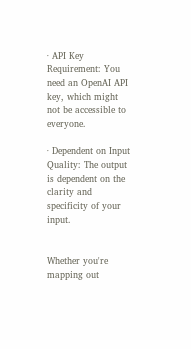· API Key Requirement: You need an OpenAI API key, which might not be accessible to everyone.

· Dependent on Input Quality: The output is dependent on the clarity and specificity of your input.


Whether you're mapping out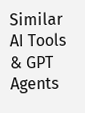Similar AI Tools & GPT Agents